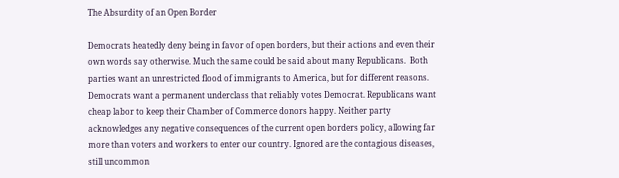The Absurdity of an Open Border

Democrats heatedly deny being in favor of open borders, but their actions and even their own words say otherwise. Much the same could be said about many Republicans.  Both parties want an unrestricted flood of immigrants to America, but for different reasons. Democrats want a permanent underclass that reliably votes Democrat. Republicans want cheap labor to keep their Chamber of Commerce donors happy. Neither party acknowledges any negative consequences of the current open borders policy, allowing far more than voters and workers to enter our country. Ignored are the contagious diseases, still uncommon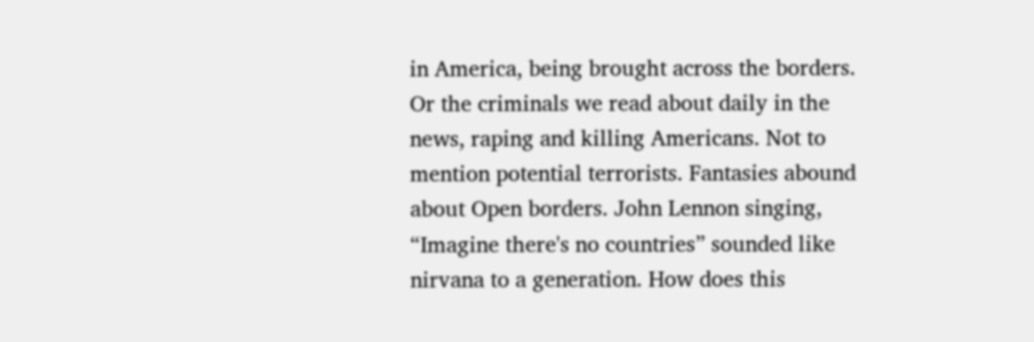in America, being brought across the borders. Or the criminals we read about daily in the news, raping and killing Americans. Not to mention potential terrorists. Fantasies abound about Open borders. John Lennon singing, “Imagine there's no countries” sounded like nirvana to a generation. How does this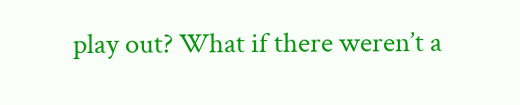play out? What if there weren’t a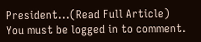President...(Read Full Article)
You must be logged in to comment.